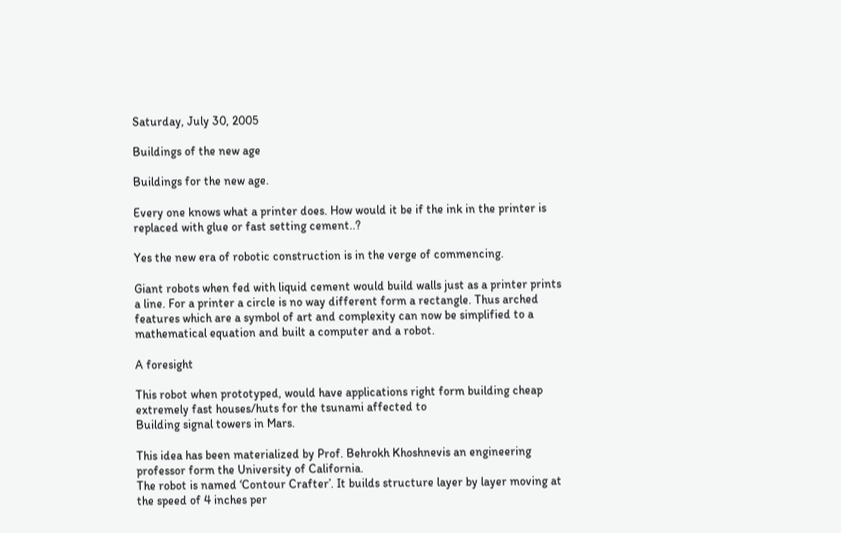Saturday, July 30, 2005

Buildings of the new age

Buildings for the new age.

Every one knows what a printer does. How would it be if the ink in the printer is replaced with glue or fast setting cement..?

Yes the new era of robotic construction is in the verge of commencing.

Giant robots when fed with liquid cement would build walls just as a printer prints a line. For a printer a circle is no way different form a rectangle. Thus arched features which are a symbol of art and complexity can now be simplified to a mathematical equation and built a computer and a robot.

A foresight

This robot when prototyped, would have applications right form building cheap extremely fast houses/huts for the tsunami affected to
Building signal towers in Mars.

This idea has been materialized by Prof. Behrokh Khoshnevis an engineering professor form the University of California.
The robot is named ‘Contour Crafter’. It builds structure layer by layer moving at the speed of 4 inches per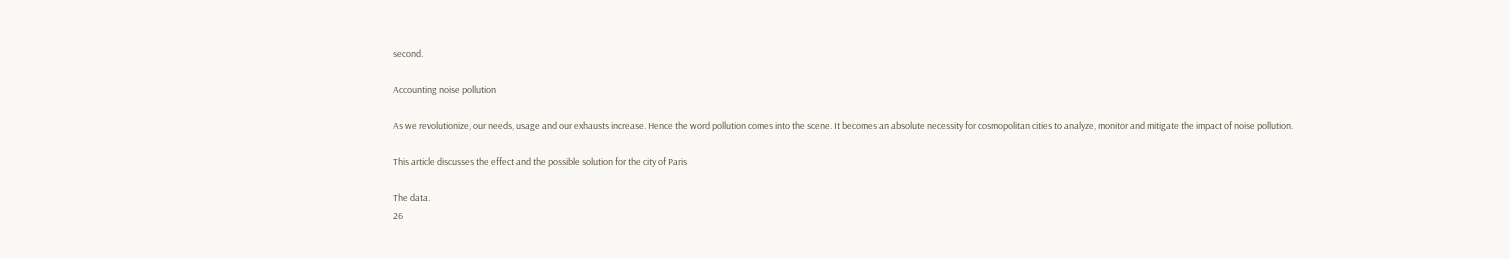second.

Accounting noise pollution

As we revolutionize, our needs, usage and our exhausts increase. Hence the word pollution comes into the scene. It becomes an absolute necessity for cosmopolitan cities to analyze, monitor and mitigate the impact of noise pollution.

This article discusses the effect and the possible solution for the city of Paris

The data.
26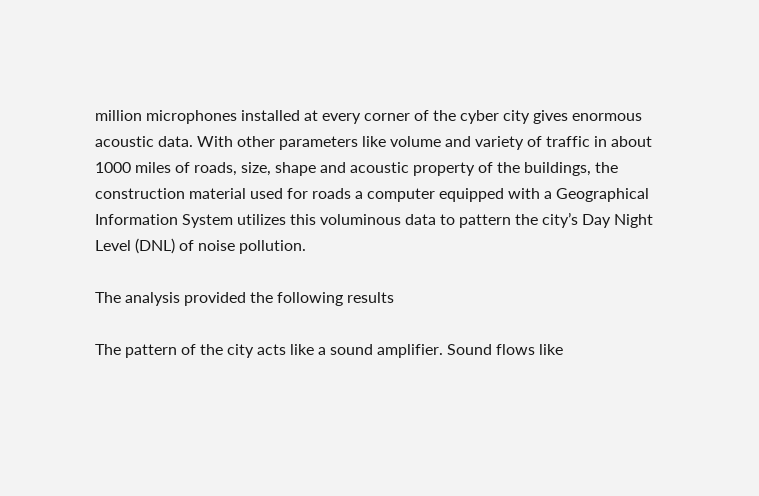million microphones installed at every corner of the cyber city gives enormous acoustic data. With other parameters like volume and variety of traffic in about 1000 miles of roads, size, shape and acoustic property of the buildings, the construction material used for roads a computer equipped with a Geographical Information System utilizes this voluminous data to pattern the city’s Day Night Level (DNL) of noise pollution.

The analysis provided the following results

The pattern of the city acts like a sound amplifier. Sound flows like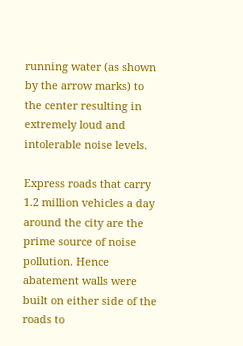running water (as shown by the arrow marks) to the center resulting in extremely loud and intolerable noise levels.

Express roads that carry 1.2 million vehicles a day around the city are the prime source of noise pollution. Hence abatement walls were built on either side of the roads to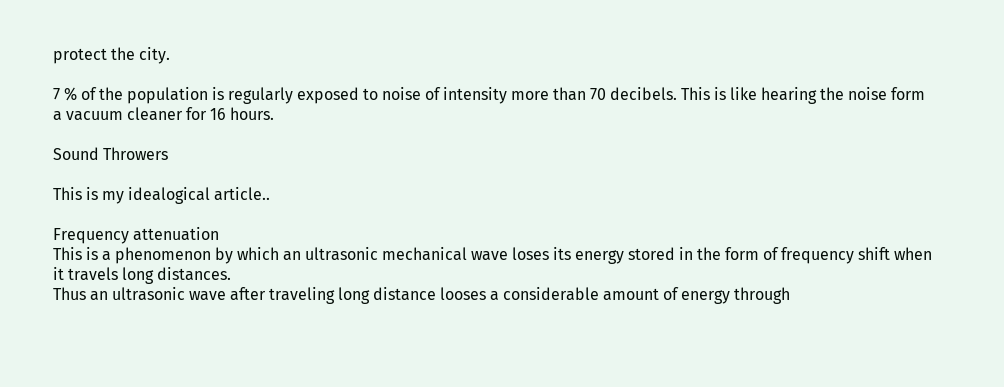protect the city.

7 % of the population is regularly exposed to noise of intensity more than 70 decibels. This is like hearing the noise form a vacuum cleaner for 16 hours.

Sound Throwers

This is my idealogical article..

Frequency attenuation
This is a phenomenon by which an ultrasonic mechanical wave loses its energy stored in the form of frequency shift when it travels long distances.
Thus an ultrasonic wave after traveling long distance looses a considerable amount of energy through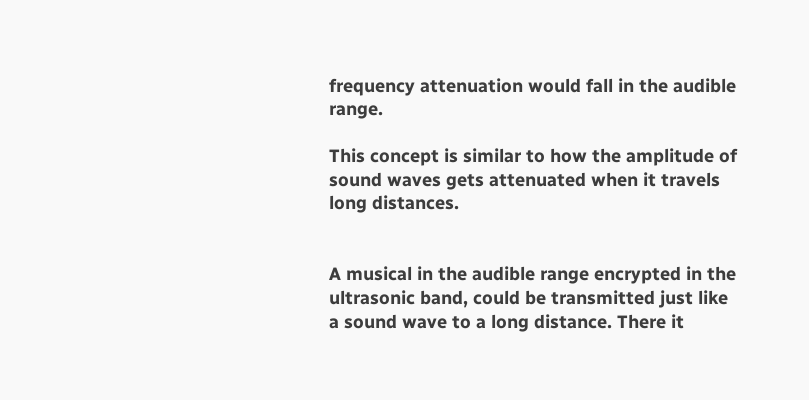frequency attenuation would fall in the audible range.

This concept is similar to how the amplitude of sound waves gets attenuated when it travels long distances.


A musical in the audible range encrypted in the ultrasonic band, could be transmitted just like a sound wave to a long distance. There it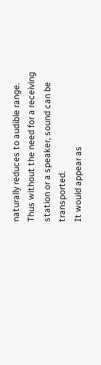naturally reduces to audible range.
Thus without the need for a receiving station or a speaker, sound can be transported.
It would appear as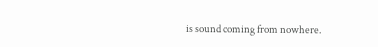is sound coming from nowhere.